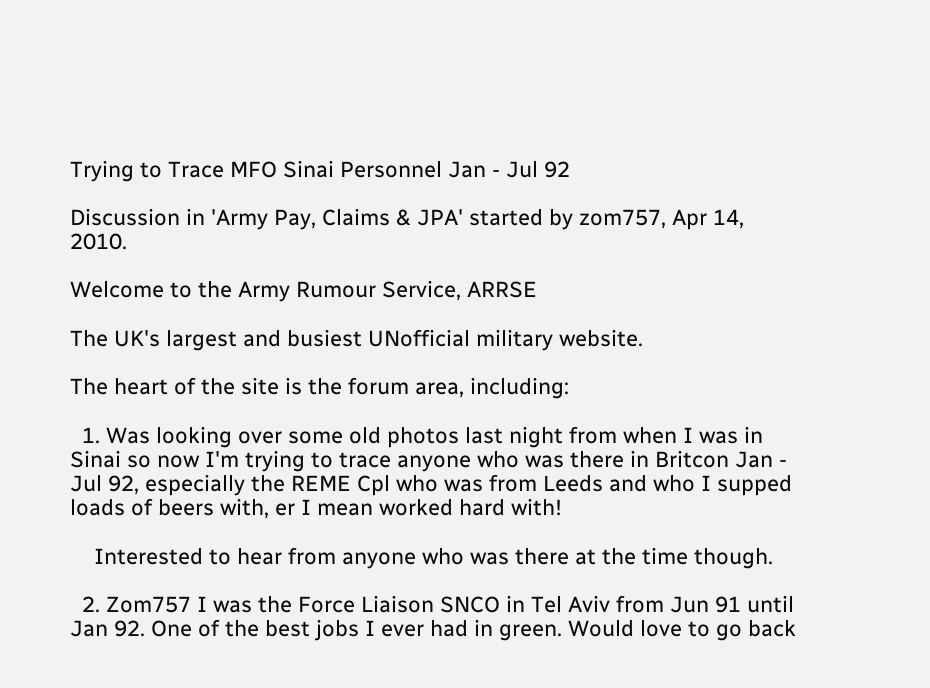Trying to Trace MFO Sinai Personnel Jan - Jul 92

Discussion in 'Army Pay, Claims & JPA' started by zom757, Apr 14, 2010.

Welcome to the Army Rumour Service, ARRSE

The UK's largest and busiest UNofficial military website.

The heart of the site is the forum area, including:

  1. Was looking over some old photos last night from when I was in Sinai so now I'm trying to trace anyone who was there in Britcon Jan - Jul 92, especially the REME Cpl who was from Leeds and who I supped loads of beers with, er I mean worked hard with!

    Interested to hear from anyone who was there at the time though.

  2. Zom757 I was the Force Liaison SNCO in Tel Aviv from Jun 91 until Jan 92. One of the best jobs I ever had in green. Would love to go back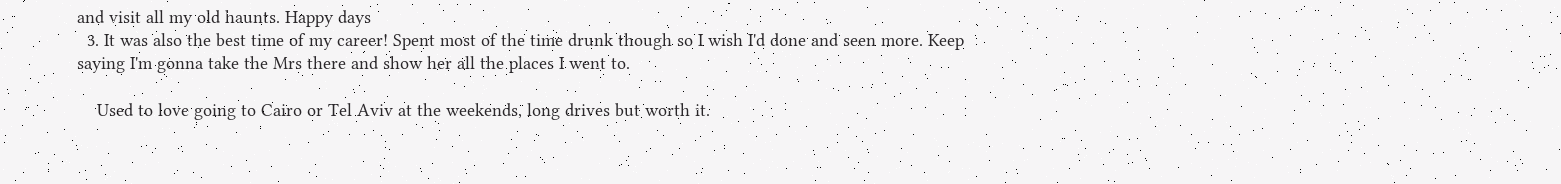and visit all my old haunts. Happy days
  3. It was also the best time of my career! Spent most of the time drunk though so I wish I'd done and seen more. Keep saying I'm gonna take the Mrs there and show her all the places I went to.

    Used to love going to Cairo or Tel Aviv at the weekends, long drives but worth it.